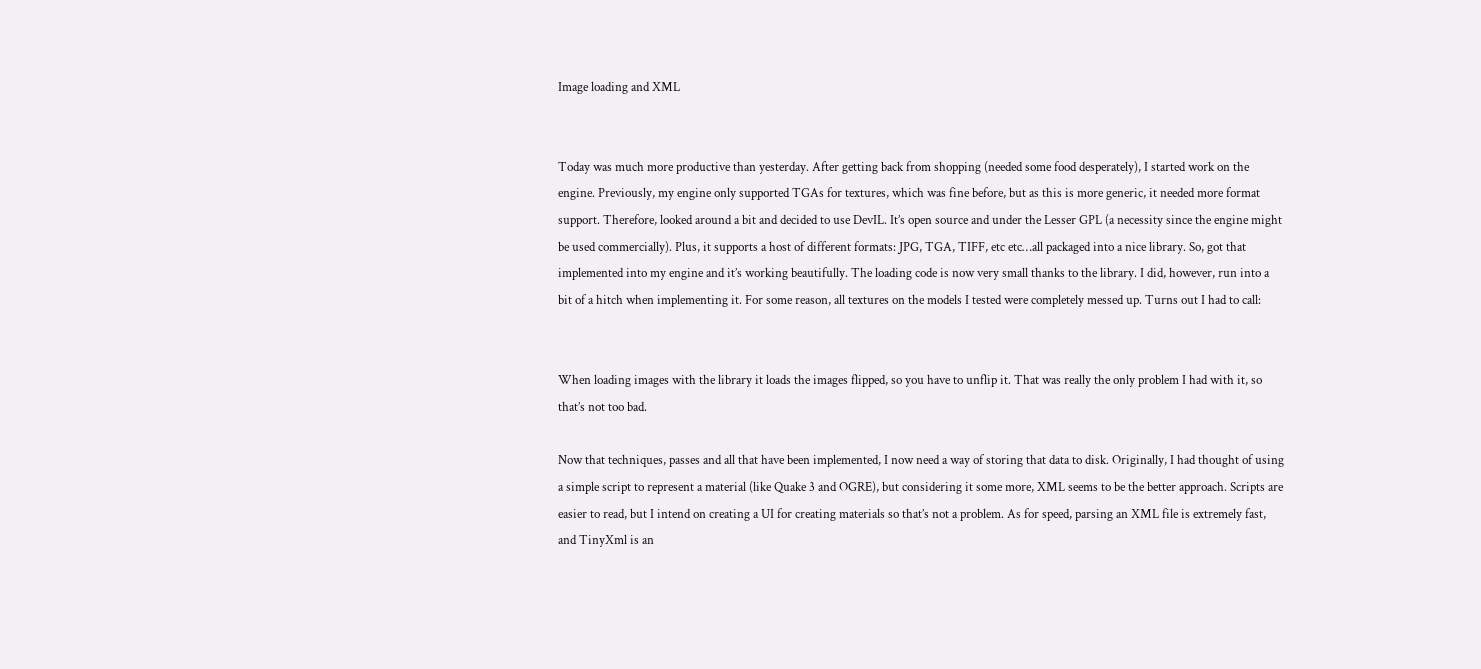Image loading and XML


Today was much more productive than yesterday. After getting back from shopping (needed some food desperately), I started work on the engine. Previously, my engine only supported TGAs for textures, which was fine before, but as this is more generic, it needed more format support. Therefore, looked around a bit and decided to use DevIL. It’s open source and under the Lesser GPL (a necessity since the engine might be used commercially). Plus, it supports a host of different formats: JPG, TGA, TIFF, etc etc…all packaged into a nice library. So, got that implemented into my engine and it’s working beautifully. The loading code is now very small thanks to the library. I did, however, run into a bit of a hitch when implementing it. For some reason, all textures on the models I tested were completely messed up. Turns out I had to call:


When loading images with the library it loads the images flipped, so you have to unflip it. That was really the only problem I had with it, so that’s not too bad.

Now that techniques, passes and all that have been implemented, I now need a way of storing that data to disk. Originally, I had thought of using a simple script to represent a material (like Quake 3 and OGRE), but considering it some more, XML seems to be the better approach. Scripts are easier to read, but I intend on creating a UI for creating materials so that’s not a problem. As for speed, parsing an XML file is extremely fast, and TinyXml is an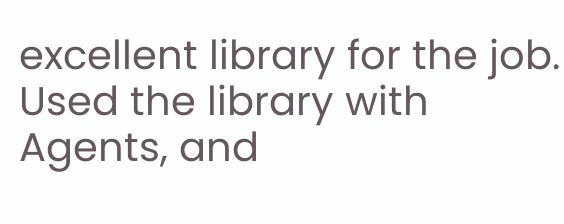excellent library for the job. Used the library with Agents, and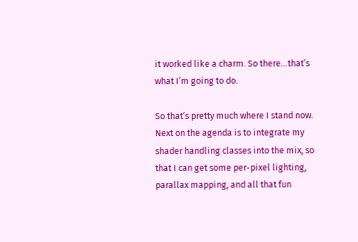it worked like a charm. So there…that’s what I’m going to do.

So that’s pretty much where I stand now. Next on the agenda is to integrate my shader handling classes into the mix, so that I can get some per-pixel lighting, parallax mapping, and all that fun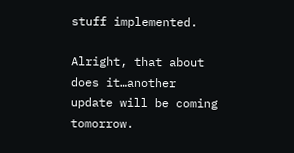stuff implemented.

Alright, that about does it…another update will be coming tomorrow.